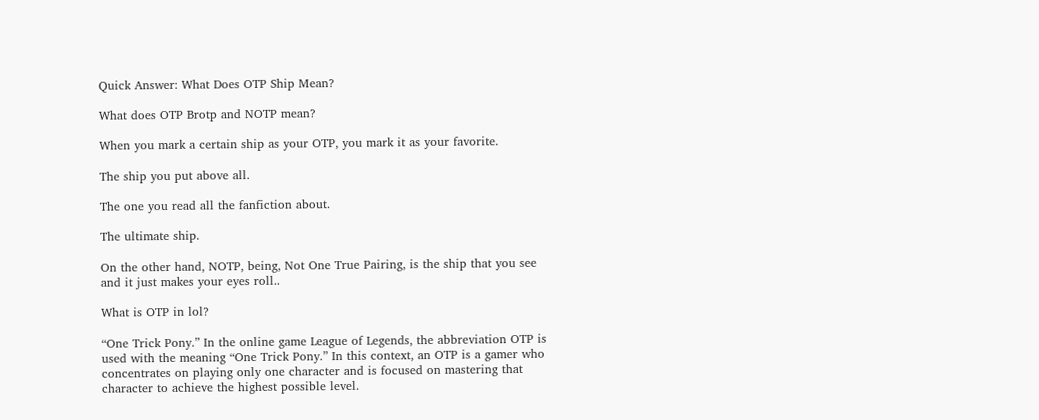Quick Answer: What Does OTP Ship Mean?

What does OTP Brotp and NOTP mean?

When you mark a certain ship as your OTP, you mark it as your favorite.

The ship you put above all.

The one you read all the fanfiction about.

The ultimate ship.

On the other hand, NOTP, being, Not One True Pairing, is the ship that you see and it just makes your eyes roll..

What is OTP in lol?

“One Trick Pony.” In the online game League of Legends, the abbreviation OTP is used with the meaning “One Trick Pony.” In this context, an OTP is a gamer who concentrates on playing only one character and is focused on mastering that character to achieve the highest possible level.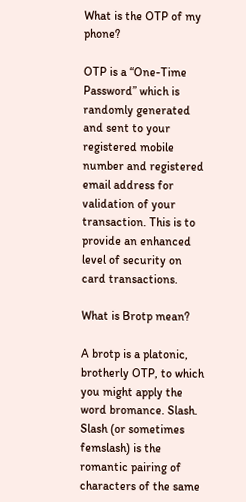What is the OTP of my phone?

OTP is a “One-Time Password” which is randomly generated and sent to your registered mobile number and registered email address for validation of your transaction. This is to provide an enhanced level of security on card transactions.

What is Brotp mean?

A brotp is a platonic, brotherly OTP, to which you might apply the word bromance. Slash. Slash (or sometimes femslash) is the romantic pairing of characters of the same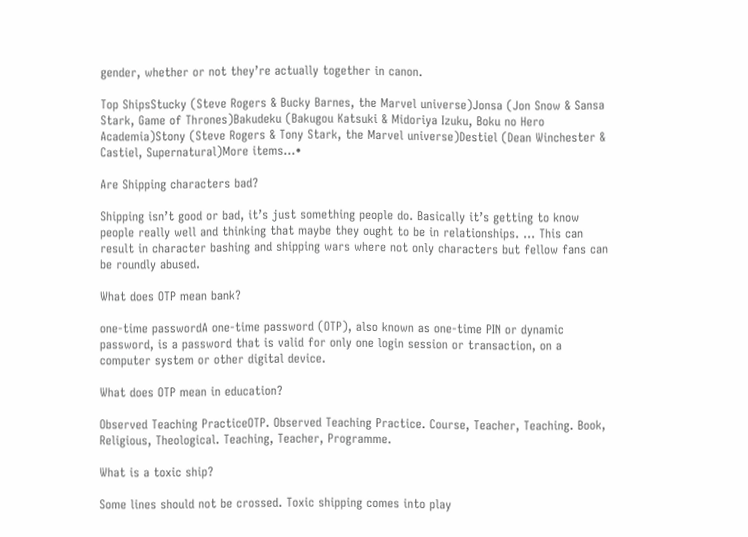gender, whether or not they’re actually together in canon.

Top ShipsStucky (Steve Rogers & Bucky Barnes, the Marvel universe)Jonsa (Jon Snow & Sansa Stark, Game of Thrones)Bakudeku (Bakugou Katsuki & Midoriya Izuku, Boku no Hero Academia)Stony (Steve Rogers & Tony Stark, the Marvel universe)Destiel (Dean Winchester & Castiel, Supernatural)More items…•

Are Shipping characters bad?

Shipping isn’t good or bad, it’s just something people do. Basically it’s getting to know people really well and thinking that maybe they ought to be in relationships. … This can result in character bashing and shipping wars where not only characters but fellow fans can be roundly abused.

What does OTP mean bank?

one-time passwordA one-time password (OTP), also known as one-time PIN or dynamic password, is a password that is valid for only one login session or transaction, on a computer system or other digital device.

What does OTP mean in education?

Observed Teaching PracticeOTP. Observed Teaching Practice. Course, Teacher, Teaching. Book, Religious, Theological. Teaching, Teacher, Programme.

What is a toxic ship?

Some lines should not be crossed. Toxic shipping comes into play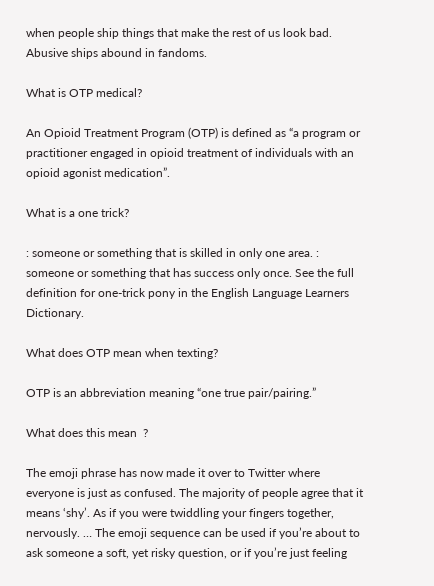when people ship things that make the rest of us look bad. Abusive ships abound in fandoms.

What is OTP medical?

An Opioid Treatment Program (OTP) is defined as “a program or practitioner engaged in opioid treatment of individuals with an opioid agonist medication”.

What is a one trick?

: someone or something that is skilled in only one area. : someone or something that has success only once. See the full definition for one-trick pony in the English Language Learners Dictionary.

What does OTP mean when texting?

OTP is an abbreviation meaning “one true pair/pairing.”

What does this mean  ?

The emoji phrase has now made it over to Twitter where everyone is just as confused. The majority of people agree that it means ‘shy’. As if you were twiddling your fingers together, nervously. … The emoji sequence can be used if you’re about to ask someone a soft, yet risky question, or if you’re just feeling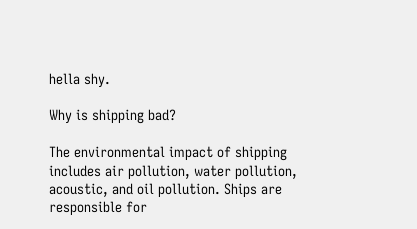hella shy.

Why is shipping bad?

The environmental impact of shipping includes air pollution, water pollution, acoustic, and oil pollution. Ships are responsible for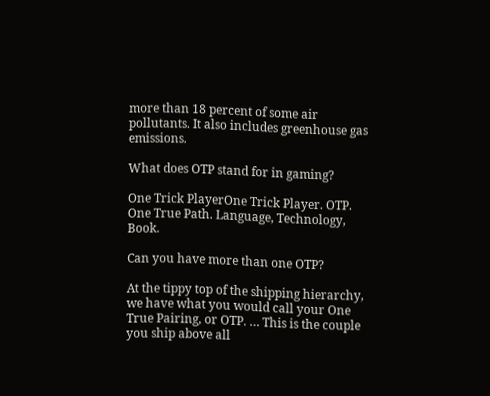more than 18 percent of some air pollutants. It also includes greenhouse gas emissions.

What does OTP stand for in gaming?

One Trick PlayerOne Trick Player. OTP. One True Path. Language, Technology, Book.

Can you have more than one OTP?

At the tippy top of the shipping hierarchy, we have what you would call your One True Pairing, or OTP. … This is the couple you ship above all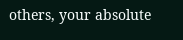others, your absolute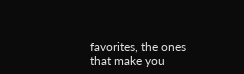favorites, the ones that make you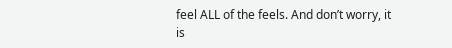feel ALL of the feels. And don’t worry, it is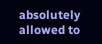absolutely allowed to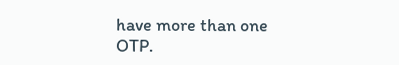have more than one OTP.